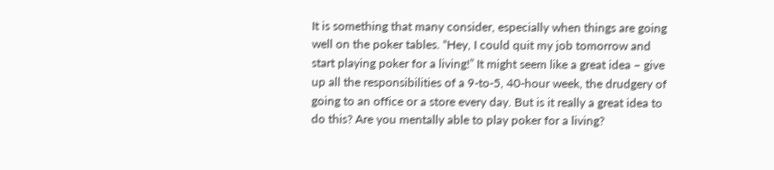It is something that many consider, especially when things are going well on the poker tables. “Hey, I could quit my job tomorrow and start playing poker for a living!” It might seem like a great idea – give up all the responsibilities of a 9-to-5, 40-hour week, the drudgery of going to an office or a store every day. But is it really a great idea to do this? Are you mentally able to play poker for a living?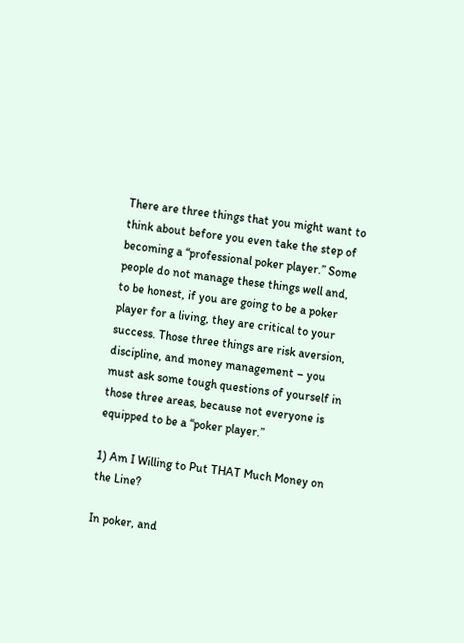There are three things that you might want to think about before you even take the step of becoming a “professional poker player.” Some people do not manage these things well and, to be honest, if you are going to be a poker player for a living, they are critical to your success. Those three things are risk aversion, discipline, and money management – you must ask some tough questions of yourself in those three areas, because not everyone is equipped to be a “poker player.”

1) Am I Willing to Put THAT Much Money on the Line?

In poker, and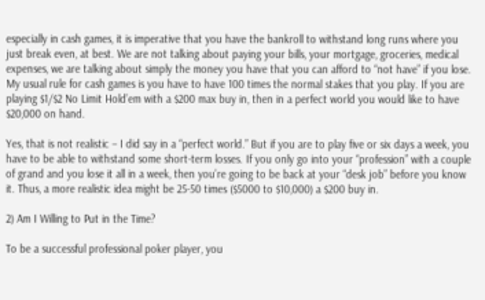especially in cash games, it is imperative that you have the bankroll to withstand long runs where you just break even, at best. We are not talking about paying your bills, your mortgage, groceries, medical expenses, we are talking about simply the money you have that you can afford to “not have” if you lose. My usual rule for cash games is you have to have 100 times the normal stakes that you play. If you are playing $1/$2 No Limit Hold’em with a $200 max buy in, then in a perfect world you would like to have $20,000 on hand.

Yes, that is not realistic – I did say in a “perfect world.” But if you are to play five or six days a week, you have to be able to withstand some short-term losses. If you only go into your “profession” with a couple of grand and you lose it all in a week, then you’re going to be back at your “desk job” before you know it. Thus, a more realistic idea might be 25-50 times ($5000 to $10,000) a $200 buy in.

2) Am I Willing to Put in the Time?

To be a successful professional poker player, you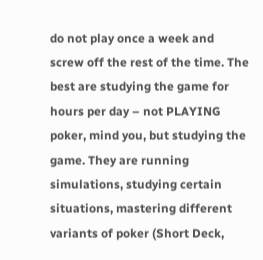do not play once a week and screw off the rest of the time. The best are studying the game for hours per day – not PLAYING poker, mind you, but studying the game. They are running simulations, studying certain situations, mastering different variants of poker (Short Deck,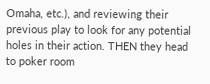Omaha, etc.), and reviewing their previous play to look for any potential holes in their action. THEN they head to poker room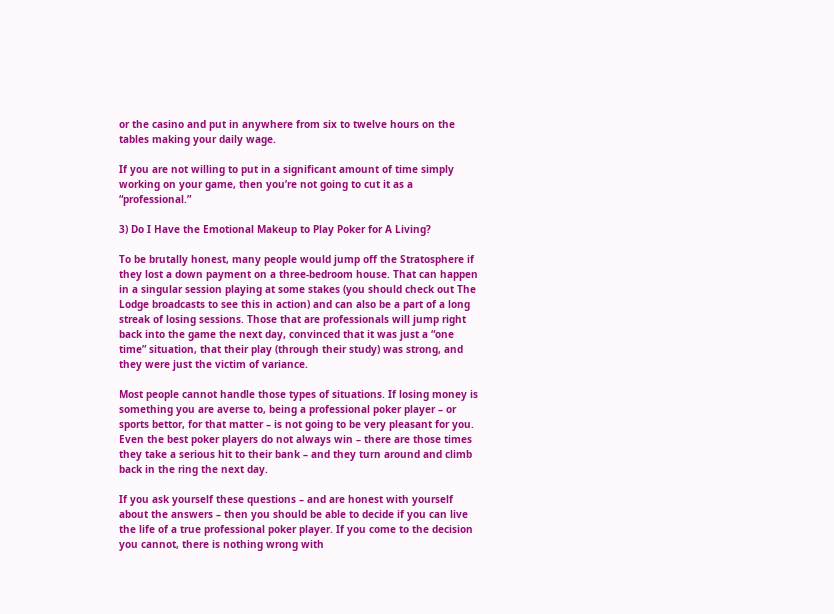or the casino and put in anywhere from six to twelve hours on the tables making your daily wage.

If you are not willing to put in a significant amount of time simply working on your game, then you’re not going to cut it as a “professional.”

3) Do I Have the Emotional Makeup to Play Poker for A Living?

To be brutally honest, many people would jump off the Stratosphere if they lost a down payment on a three-bedroom house. That can happen in a singular session playing at some stakes (you should check out The Lodge broadcasts to see this in action) and can also be a part of a long streak of losing sessions. Those that are professionals will jump right back into the game the next day, convinced that it was just a “one time” situation, that their play (through their study) was strong, and they were just the victim of variance.

Most people cannot handle those types of situations. If losing money is something you are averse to, being a professional poker player – or sports bettor, for that matter – is not going to be very pleasant for you. Even the best poker players do not always win – there are those times they take a serious hit to their bank – and they turn around and climb back in the ring the next day.

If you ask yourself these questions – and are honest with yourself about the answers – then you should be able to decide if you can live the life of a true professional poker player. If you come to the decision you cannot, there is nothing wrong with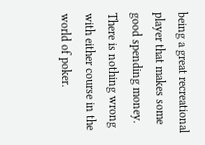being a great recreational player that makes some good spending money. There is nothing wrong with either course in the world of poker.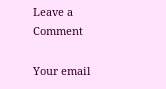Leave a Comment

Your email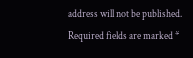address will not be published. Required fields are marked *